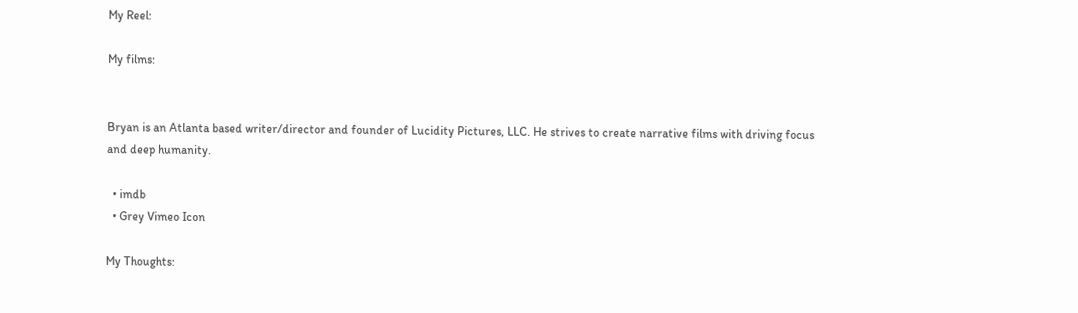My Reel:

My films:


Bryan is an Atlanta based writer/director and founder of Lucidity Pictures, LLC. He strives to create narrative films with driving focus and deep humanity.

  • imdb
  • Grey Vimeo Icon

My Thoughts: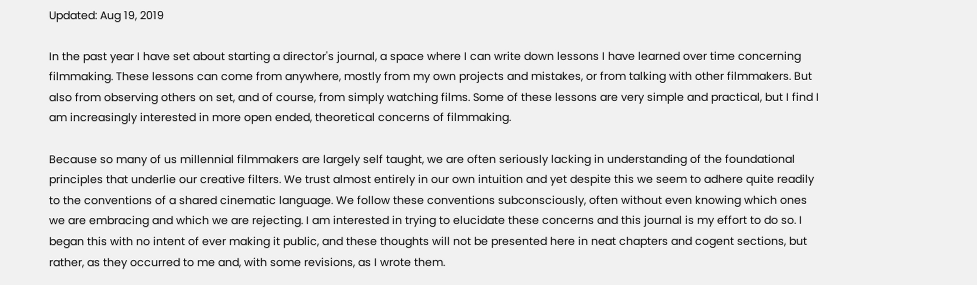Updated: Aug 19, 2019

In the past year I have set about starting a director's journal, a space where I can write down lessons I have learned over time concerning filmmaking. These lessons can come from anywhere, mostly from my own projects and mistakes, or from talking with other filmmakers. But also from observing others on set, and of course, from simply watching films. Some of these lessons are very simple and practical, but I find I am increasingly interested in more open ended, theoretical concerns of filmmaking.

Because so many of us millennial filmmakers are largely self taught, we are often seriously lacking in understanding of the foundational principles that underlie our creative filters. We trust almost entirely in our own intuition and yet despite this we seem to adhere quite readily to the conventions of a shared cinematic language. We follow these conventions subconsciously, often without even knowing which ones we are embracing and which we are rejecting. I am interested in trying to elucidate these concerns and this journal is my effort to do so. I began this with no intent of ever making it public, and these thoughts will not be presented here in neat chapters and cogent sections, but rather, as they occurred to me and, with some revisions, as I wrote them.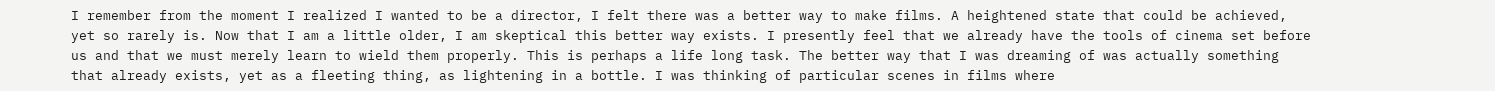I remember from the moment I realized I wanted to be a director, I felt there was a better way to make films. A heightened state that could be achieved, yet so rarely is. Now that I am a little older, I am skeptical this better way exists. I presently feel that we already have the tools of cinema set before us and that we must merely learn to wield them properly. This is perhaps a life long task. The better way that I was dreaming of was actually something that already exists, yet as a fleeting thing, as lightening in a bottle. I was thinking of particular scenes in films where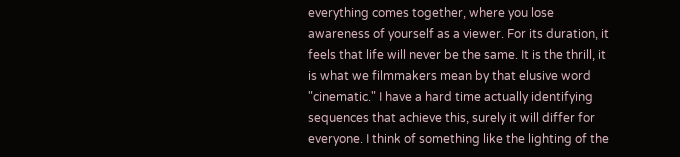everything comes together, where you lose awareness of yourself as a viewer. For its duration, it feels that life will never be the same. It is the thrill, it is what we filmmakers mean by that elusive word "cinematic." I have a hard time actually identifying sequences that achieve this, surely it will differ for everyone. I think of something like the lighting of the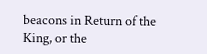beacons in Return of the King, or the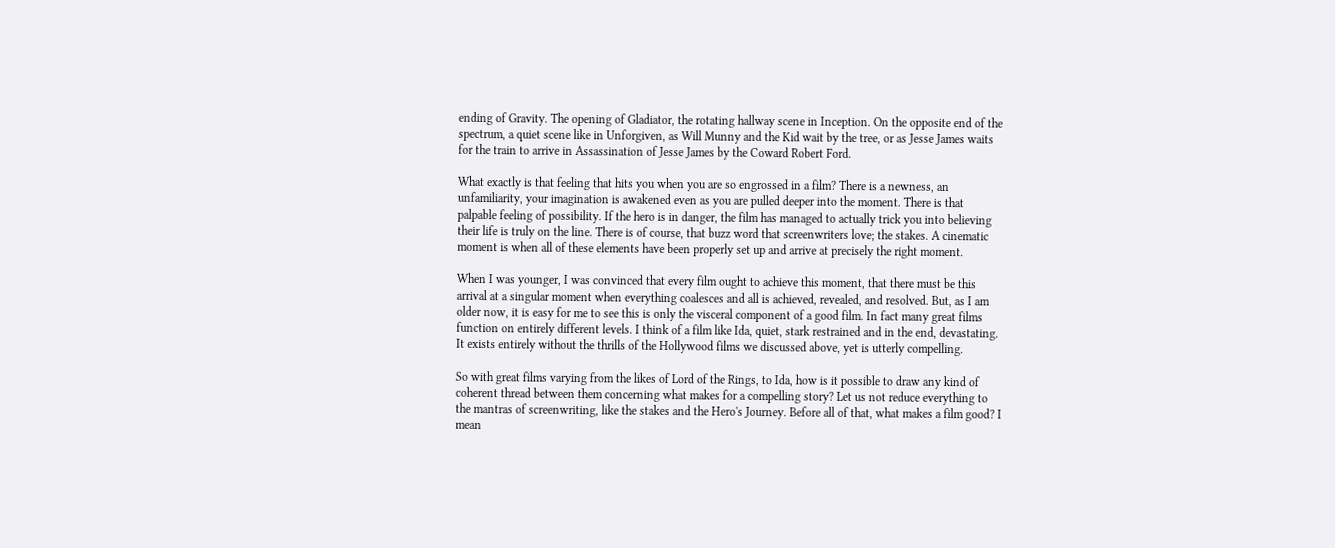ending of Gravity. The opening of Gladiator, the rotating hallway scene in Inception. On the opposite end of the spectrum, a quiet scene like in Unforgiven, as Will Munny and the Kid wait by the tree, or as Jesse James waits for the train to arrive in Assassination of Jesse James by the Coward Robert Ford.

What exactly is that feeling that hits you when you are so engrossed in a film? There is a newness, an unfamiliarity, your imagination is awakened even as you are pulled deeper into the moment. There is that palpable feeling of possibility. If the hero is in danger, the film has managed to actually trick you into believing their life is truly on the line. There is of course, that buzz word that screenwriters love; the stakes. A cinematic moment is when all of these elements have been properly set up and arrive at precisely the right moment.

When I was younger, I was convinced that every film ought to achieve this moment, that there must be this arrival at a singular moment when everything coalesces and all is achieved, revealed, and resolved. But, as I am older now, it is easy for me to see this is only the visceral component of a good film. In fact many great films function on entirely different levels. I think of a film like Ida, quiet, stark restrained and in the end, devastating. It exists entirely without the thrills of the Hollywood films we discussed above, yet is utterly compelling.

So with great films varying from the likes of Lord of the Rings, to Ida, how is it possible to draw any kind of coherent thread between them concerning what makes for a compelling story? Let us not reduce everything to the mantras of screenwriting, like the stakes and the Hero's Journey. Before all of that, what makes a film good? I mean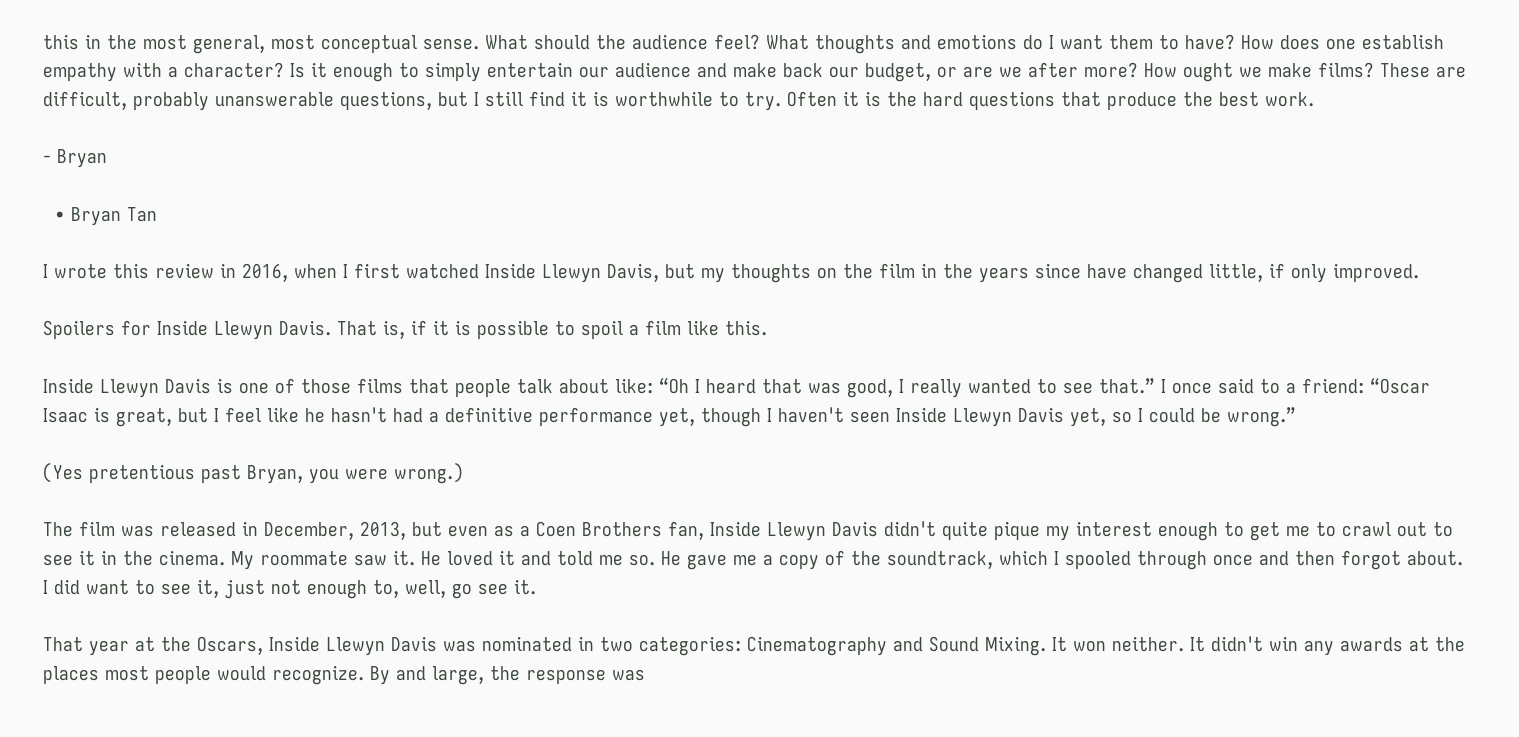this in the most general, most conceptual sense. What should the audience feel? What thoughts and emotions do I want them to have? How does one establish empathy with a character? Is it enough to simply entertain our audience and make back our budget, or are we after more? How ought we make films? These are difficult, probably unanswerable questions, but I still find it is worthwhile to try. Often it is the hard questions that produce the best work.

- Bryan

  • Bryan Tan

I wrote this review in 2016, when I first watched Inside Llewyn Davis, but my thoughts on the film in the years since have changed little, if only improved.

Spoilers for Inside Llewyn Davis. That is, if it is possible to spoil a film like this.

Inside Llewyn Davis is one of those films that people talk about like: “Oh I heard that was good, I really wanted to see that.” I once said to a friend: “Oscar Isaac is great, but I feel like he hasn't had a definitive performance yet, though I haven't seen Inside Llewyn Davis yet, so I could be wrong.”

(Yes pretentious past Bryan, you were wrong.)

The film was released in December, 2013, but even as a Coen Brothers fan, Inside Llewyn Davis didn't quite pique my interest enough to get me to crawl out to see it in the cinema. My roommate saw it. He loved it and told me so. He gave me a copy of the soundtrack, which I spooled through once and then forgot about. I did want to see it, just not enough to, well, go see it.

That year at the Oscars, Inside Llewyn Davis was nominated in two categories: Cinematography and Sound Mixing. It won neither. It didn't win any awards at the places most people would recognize. By and large, the response was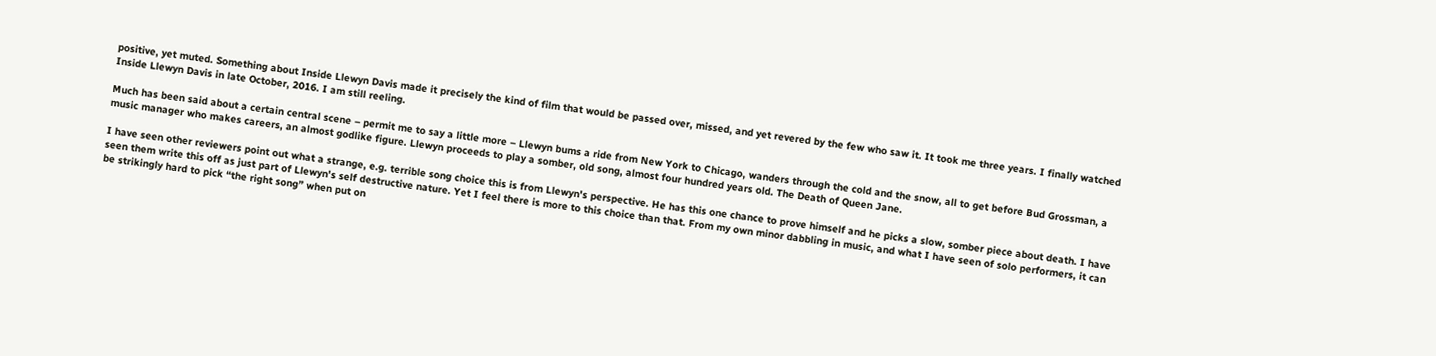positive, yet muted. Something about Inside Llewyn Davis made it precisely the kind of film that would be passed over, missed, and yet revered by the few who saw it. It took me three years. I finally watched Inside Llewyn Davis in late October, 2016. I am still reeling.

Much has been said about a certain central scene – permit me to say a little more – Llewyn bums a ride from New York to Chicago, wanders through the cold and the snow, all to get before Bud Grossman, a music manager who makes careers, an almost godlike figure. Llewyn proceeds to play a somber, old song, almost four hundred years old. The Death of Queen Jane.

I have seen other reviewers point out what a strange, e.g. terrible song choice this is from Llewyn's perspective. He has this one chance to prove himself and he picks a slow, somber piece about death. I have seen them write this off as just part of Llewyn's self destructive nature. Yet I feel there is more to this choice than that. From my own minor dabbling in music, and what I have seen of solo performers, it can be strikingly hard to pick “the right song” when put on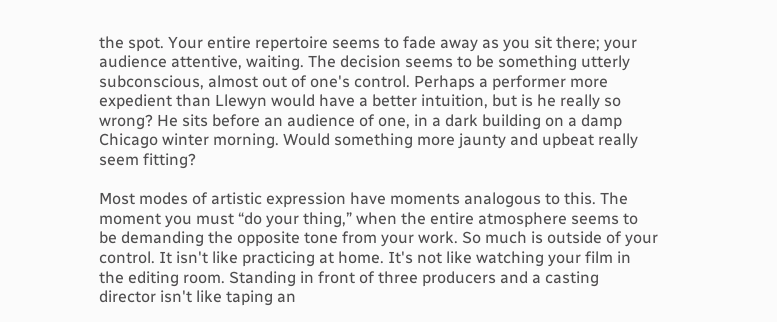the spot. Your entire repertoire seems to fade away as you sit there; your audience attentive, waiting. The decision seems to be something utterly subconscious, almost out of one's control. Perhaps a performer more expedient than Llewyn would have a better intuition, but is he really so wrong? He sits before an audience of one, in a dark building on a damp Chicago winter morning. Would something more jaunty and upbeat really seem fitting?

Most modes of artistic expression have moments analogous to this. The moment you must “do your thing,” when the entire atmosphere seems to be demanding the opposite tone from your work. So much is outside of your control. It isn't like practicing at home. It's not like watching your film in the editing room. Standing in front of three producers and a casting director isn't like taping an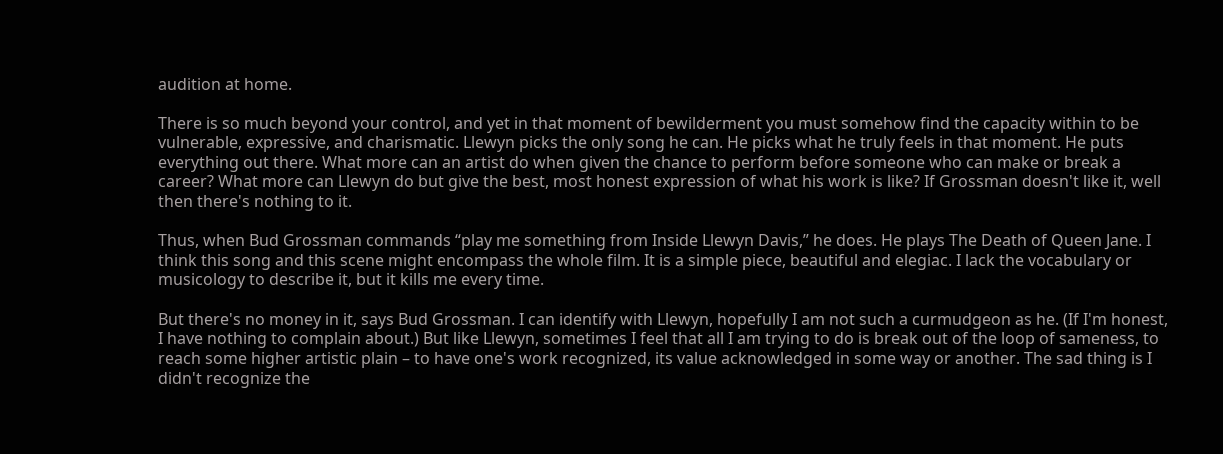audition at home.

There is so much beyond your control, and yet in that moment of bewilderment you must somehow find the capacity within to be vulnerable, expressive, and charismatic. Llewyn picks the only song he can. He picks what he truly feels in that moment. He puts everything out there. What more can an artist do when given the chance to perform before someone who can make or break a career? What more can Llewyn do but give the best, most honest expression of what his work is like? If Grossman doesn't like it, well then there's nothing to it.

Thus, when Bud Grossman commands “play me something from Inside Llewyn Davis,” he does. He plays The Death of Queen Jane. I think this song and this scene might encompass the whole film. It is a simple piece, beautiful and elegiac. I lack the vocabulary or musicology to describe it, but it kills me every time.

But there's no money in it, says Bud Grossman. I can identify with Llewyn, hopefully I am not such a curmudgeon as he. (If I'm honest, I have nothing to complain about.) But like Llewyn, sometimes I feel that all I am trying to do is break out of the loop of sameness, to reach some higher artistic plain – to have one's work recognized, its value acknowledged in some way or another. The sad thing is I didn't recognize the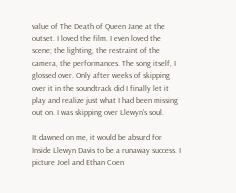value of The Death of Queen Jane at the outset. I loved the film. I even loved the scene; the lighting, the restraint of the camera, the performances. The song itself, I glossed over. Only after weeks of skipping over it in the soundtrack did I finally let it play and realize just what I had been missing out on. I was skipping over Llewyn's soul.

It dawned on me, it would be absurd for Inside Llewyn Davis to be a runaway success. I picture Joel and Ethan Coen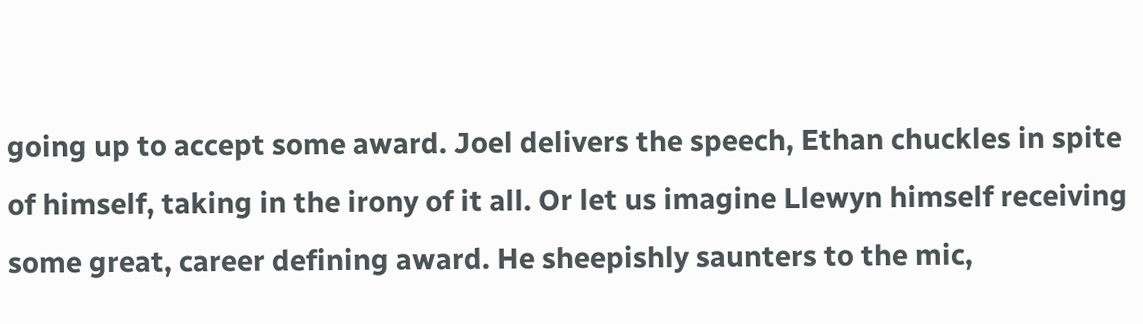going up to accept some award. Joel delivers the speech, Ethan chuckles in spite of himself, taking in the irony of it all. Or let us imagine Llewyn himself receiving some great, career defining award. He sheepishly saunters to the mic,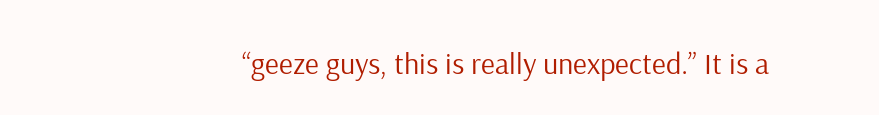“geeze guys, this is really unexpected.” It is a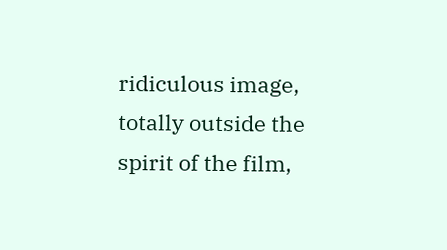ridiculous image, totally outside the spirit of the film,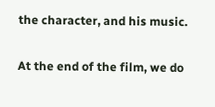the character, and his music.

At the end of the film, we do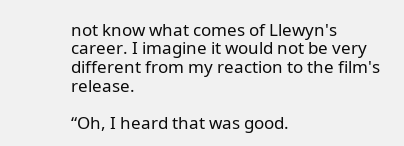not know what comes of Llewyn's career. I imagine it would not be very different from my reaction to the film's release.

“Oh, I heard that was good.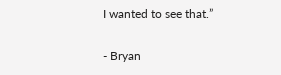I wanted to see that.”

- Bryan